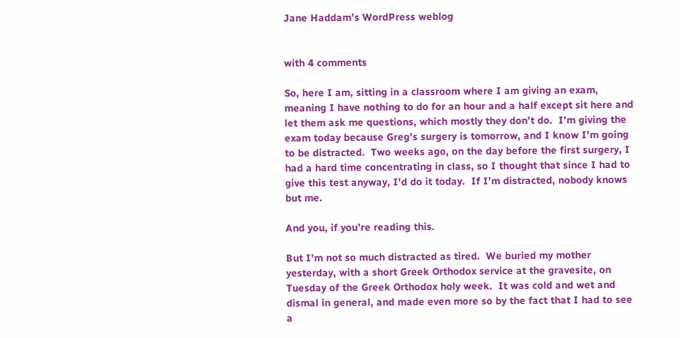Jane Haddam’s WordPress weblog


with 4 comments

So, here I am, sitting in a classroom where I am giving an exam, meaning I have nothing to do for an hour and a half except sit here and let them ask me questions, which mostly they don’t do.  I’m giving the exam today because Greg’s surgery is tomorrow, and I know I’m going to be distracted.  Two weeks ago, on the day before the first surgery, I had a hard time concentrating in class, so I thought that since I had to give this test anyway, I’d do it today.  If I’m distracted, nobody knows but me.

And you, if you’re reading this.

But I’m not so much distracted as tired.  We buried my mother yesterday, with a short Greek Orthodox service at the gravesite, on Tuesday of the Greek Orthodox holy week.  It was cold and wet and dismal in general, and made even more so by the fact that I had to see a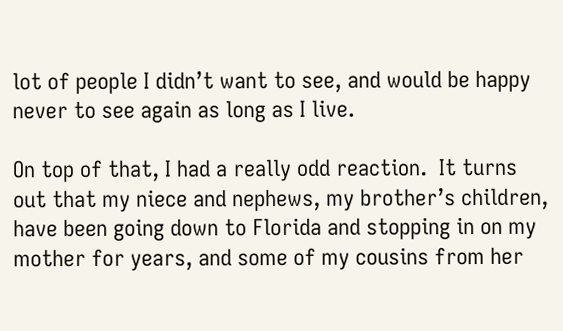lot of people I didn’t want to see, and would be happy never to see again as long as I live.

On top of that, I had a really odd reaction.  It turns out that my niece and nephews, my brother’s children, have been going down to Florida and stopping in on my mother for years, and some of my cousins from her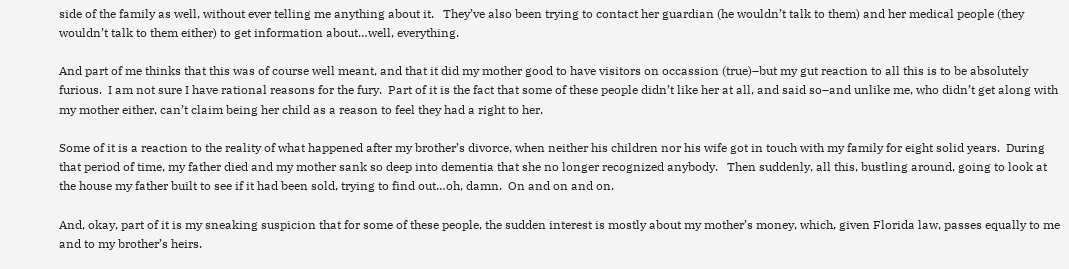side of the family as well, without ever telling me anything about it.   They’ve also been trying to contact her guardian (he wouldn’t talk to them) and her medical people (they wouldn’t talk to them either) to get information about…well, everything.

And part of me thinks that this was of course well meant, and that it did my mother good to have visitors on occassion (true)–but my gut reaction to all this is to be absolutely furious.  I am not sure I have rational reasons for the fury.  Part of it is the fact that some of these people didn’t like her at all, and said so–and unlike me, who didn’t get along with my mother either, can’t claim being her child as a reason to feel they had a right to her.

Some of it is a reaction to the reality of what happened after my brother’s divorce, when neither his children nor his wife got in touch with my family for eight solid years.  During that period of time, my father died and my mother sank so deep into dementia that she no longer recognized anybody.   Then suddenly, all this, bustling around, going to look at the house my father built to see if it had been sold, trying to find out…oh, damn.  On and on and on.

And, okay, part of it is my sneaking suspicion that for some of these people, the sudden interest is mostly about my mother’s money, which, given Florida law, passes equally to me and to my brother’s heirs.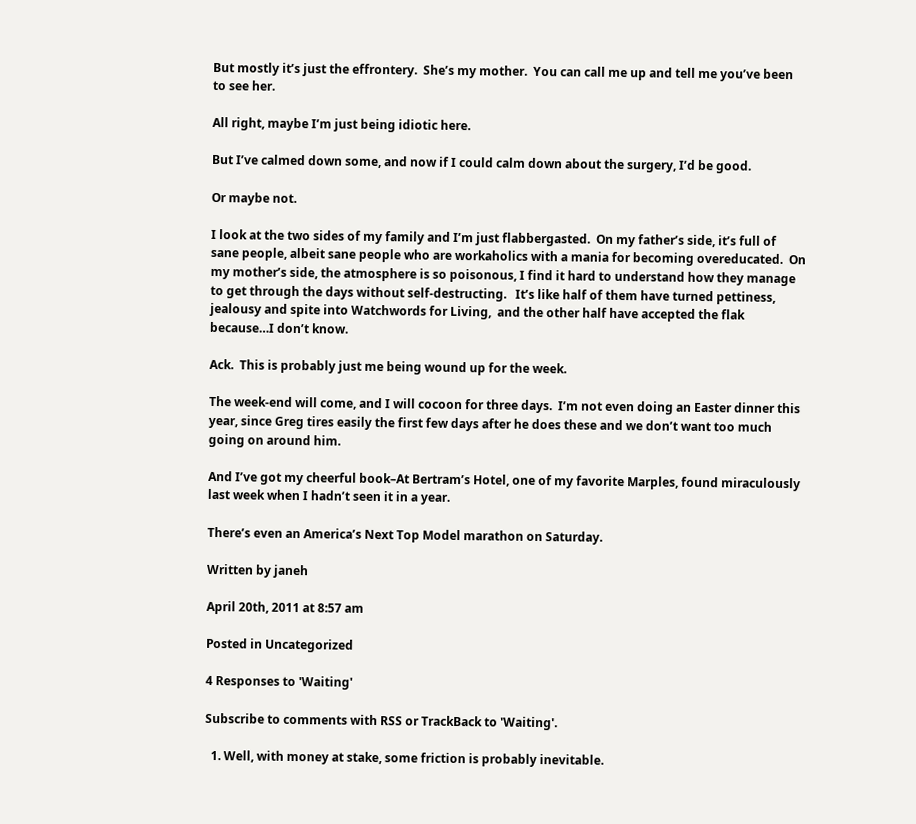But mostly it’s just the effrontery.  She’s my mother.  You can call me up and tell me you’ve been to see her.

All right, maybe I’m just being idiotic here.

But I’ve calmed down some, and now if I could calm down about the surgery, I’d be good.

Or maybe not.

I look at the two sides of my family and I’m just flabbergasted.  On my father’s side, it’s full of sane people, albeit sane people who are workaholics with a mania for becoming overeducated.  On my mother’s side, the atmosphere is so poisonous, I find it hard to understand how they manage to get through the days without self-destructing.   It’s like half of them have turned pettiness, jealousy and spite into Watchwords for Living,  and the other half have accepted the flak because…I don’t know.

Ack.  This is probably just me being wound up for the week.

The week-end will come, and I will cocoon for three days.  I’m not even doing an Easter dinner this year, since Greg tires easily the first few days after he does these and we don’t want too much going on around him.

And I’ve got my cheerful book–At Bertram’s Hotel, one of my favorite Marples, found miraculously last week when I hadn’t seen it in a year.

There’s even an America’s Next Top Model marathon on Saturday.

Written by janeh

April 20th, 2011 at 8:57 am

Posted in Uncategorized

4 Responses to 'Waiting'

Subscribe to comments with RSS or TrackBack to 'Waiting'.

  1. Well, with money at stake, some friction is probably inevitable.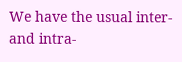We have the usual inter- and intra-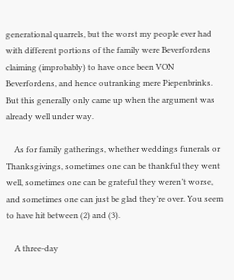generational quarrels, but the worst my people ever had with different portions of the family were Beverfordens claiming (improbably) to have once been VON Beverfordens, and hence outranking mere Piepenbrinks. But this generally only came up when the argument was already well under way.

    As for family gatherings, whether weddings funerals or Thanksgivings, sometimes one can be thankful they went well, sometimes one can be grateful they weren’t worse, and sometimes one can just be glad they’re over. You seem to have hit between (2) and (3).

    A three-day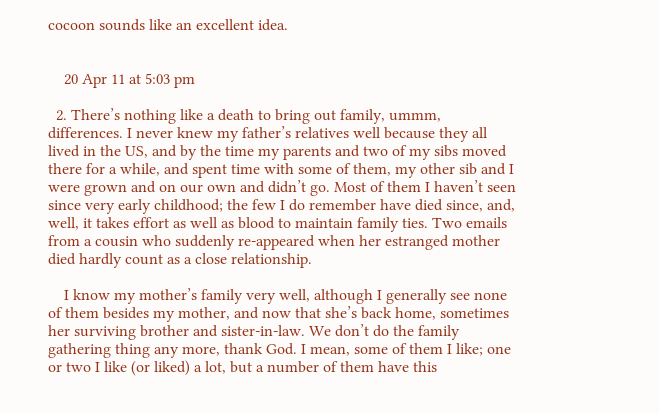cocoon sounds like an excellent idea.


    20 Apr 11 at 5:03 pm

  2. There’s nothing like a death to bring out family, ummm, differences. I never knew my father’s relatives well because they all lived in the US, and by the time my parents and two of my sibs moved there for a while, and spent time with some of them, my other sib and I were grown and on our own and didn’t go. Most of them I haven’t seen since very early childhood; the few I do remember have died since, and, well, it takes effort as well as blood to maintain family ties. Two emails from a cousin who suddenly re-appeared when her estranged mother died hardly count as a close relationship.

    I know my mother’s family very well, although I generally see none of them besides my mother, and now that she’s back home, sometimes her surviving brother and sister-in-law. We don’t do the family gathering thing any more, thank God. I mean, some of them I like; one or two I like (or liked) a lot, but a number of them have this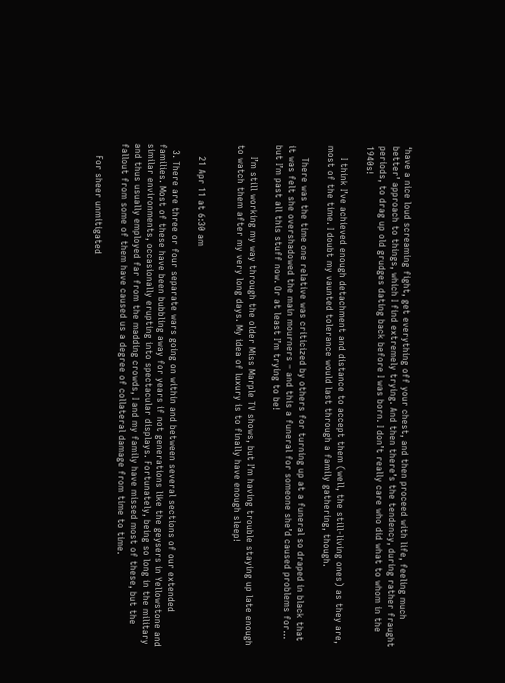‘have a nice loud screaming fight, get everything off your chest, and then proceed with life, feeling much better’ approach to things, which I find extremely trying. And then there’s the tendency, during rather fraught periods, to drag up old grudges dating back before I was born. I don’t really care who did what to whom in the 1940s!

    I think I’ve achieved enough detachment and distance to accept them (well, the still-living ones) as they are, most of the time. I doubt my vaunted tolerance would last through a family gathering, though.

    There was the time one relative was criticized by others for turning up at a funeral so draped in black that it was felt she overshadowed the main mourners – and this a funeral for someone she’d caused problems for… but I’m past all this stuff now. Or at least I’m trying to be!

    I’m still working my way through the older Miss Marple TV shows, but I’m having trouble staying up late enough to watch them after my very long days. My idea of luxury is to finally have enough sleep!


    21 Apr 11 at 6:30 am

  3. There are three or four separate wars going on within and between several sections of our extended families. Most of these have been bubbling away for years if not generations like the geysers in Yellowstone and similar environments, occasionally erupting into spectacular displays. Fortunately, being so long in the military and thus usually employed far from the madding crowds, I and my family have missed most of these, but the fallout from some of them have caused us a degree of collateral damage from time to time.

    For sheer unmitigated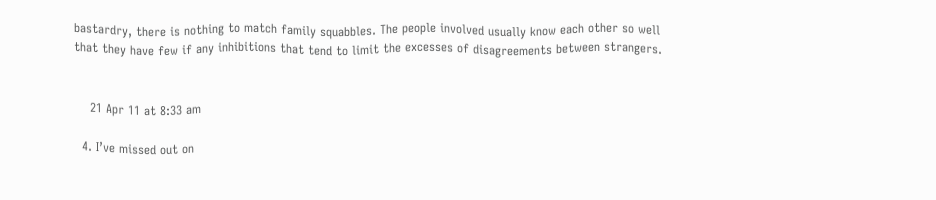bastardry, there is nothing to match family squabbles. The people involved usually know each other so well that they have few if any inhibitions that tend to limit the excesses of disagreements between strangers.


    21 Apr 11 at 8:33 am

  4. I’ve missed out on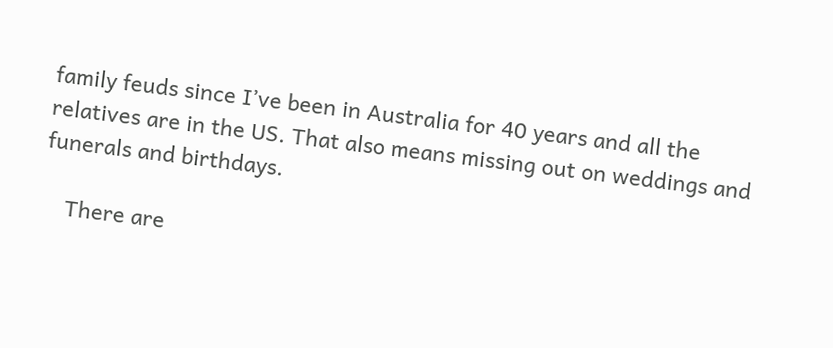family feuds since I’ve been in Australia for 40 years and all the relatives are in the US. That also means missing out on weddings and funerals and birthdays.

    There are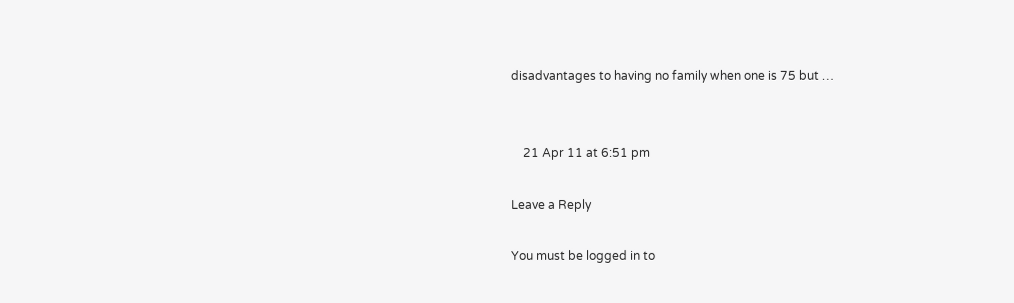disadvantages to having no family when one is 75 but …


    21 Apr 11 at 6:51 pm

Leave a Reply

You must be logged in to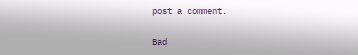post a comment.

Bad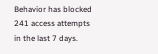Behavior has blocked 241 access attempts in the last 7 days.